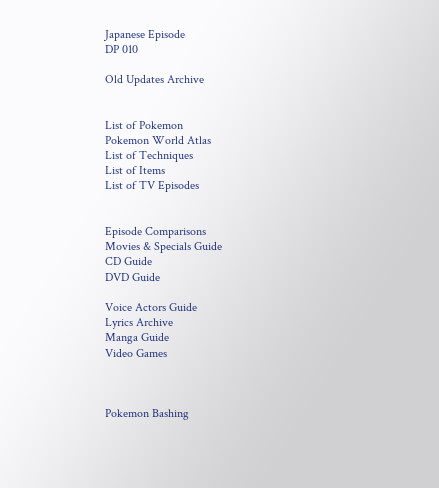Japanese Episode
DP 010

Old Updates Archive


List of Pokemon
Pokemon World Atlas
List of Techniques
List of Items
List of TV Episodes


Episode Comparisons
Movies & Specials Guide
CD Guide
DVD Guide

Voice Actors Guide
Lyrics Archive
Manga Guide
Video Games



Pokemon Bashing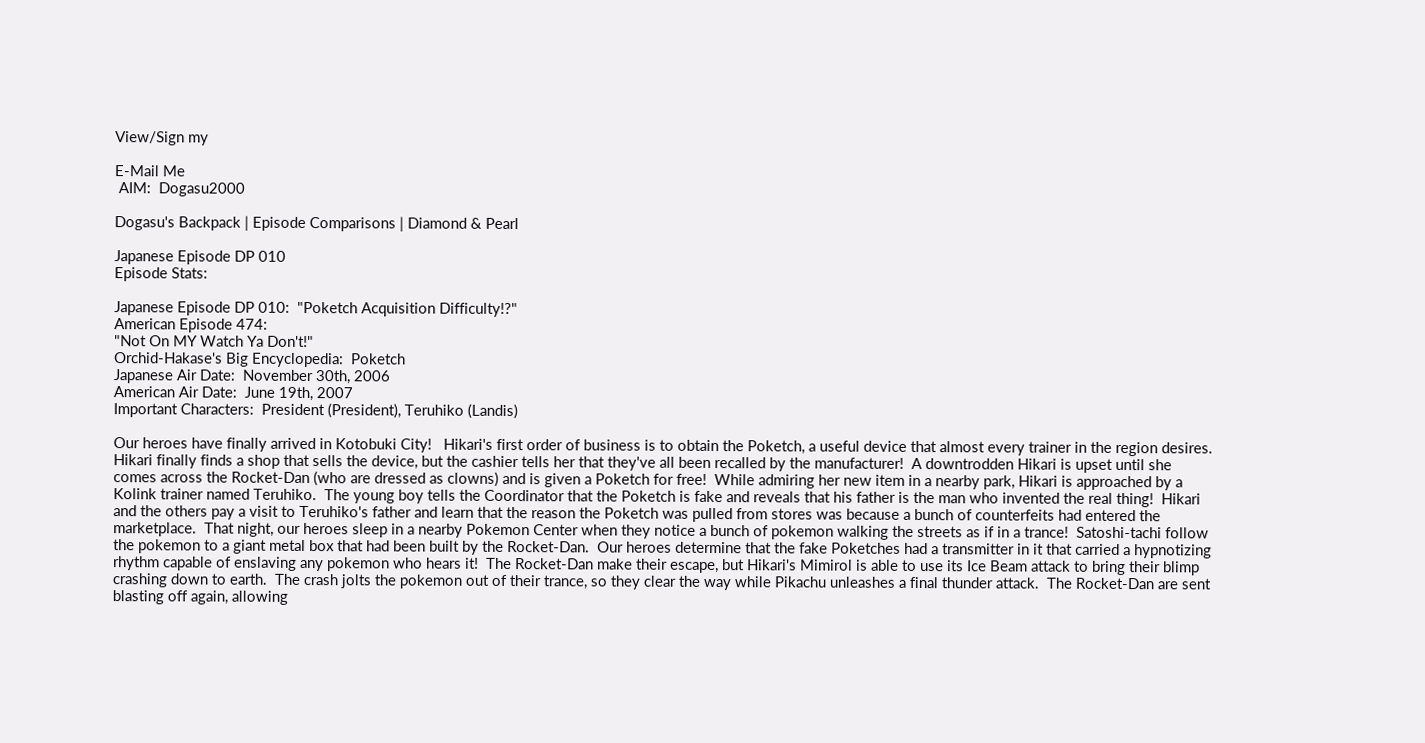View/Sign my

E-Mail Me
 AIM:  Dogasu2000

Dogasu's Backpack | Episode Comparisons | Diamond & Pearl

Japanese Episode DP 010
Episode Stats:

Japanese Episode DP 010:  "Poketch Acquisition Difficulty!?"
American Episode 474:
"Not On MY Watch Ya Don't!"
Orchid-Hakase's Big Encyclopedia:  Poketch
Japanese Air Date:  November 30th, 2006
American Air Date:  June 19th, 2007
Important Characters:  President (President), Teruhiko (Landis)

Our heroes have finally arrived in Kotobuki City!   Hikari's first order of business is to obtain the Poketch, a useful device that almost every trainer in the region desires.  Hikari finally finds a shop that sells the device, but the cashier tells her that they've all been recalled by the manufacturer!  A downtrodden Hikari is upset until she comes across the Rocket-Dan (who are dressed as clowns) and is given a Poketch for free!  While admiring her new item in a nearby park, Hikari is approached by a Kolink trainer named Teruhiko.  The young boy tells the Coordinator that the Poketch is fake and reveals that his father is the man who invented the real thing!  Hikari and the others pay a visit to Teruhiko's father and learn that the reason the Poketch was pulled from stores was because a bunch of counterfeits had entered the marketplace.  That night, our heroes sleep in a nearby Pokemon Center when they notice a bunch of pokemon walking the streets as if in a trance!  Satoshi-tachi follow the pokemon to a giant metal box that had been built by the Rocket-Dan.  Our heroes determine that the fake Poketches had a transmitter in it that carried a hypnotizing rhythm capable of enslaving any pokemon who hears it!  The Rocket-Dan make their escape, but Hikari's Mimirol is able to use its Ice Beam attack to bring their blimp crashing down to earth.  The crash jolts the pokemon out of their trance, so they clear the way while Pikachu unleashes a final thunder attack.  The Rocket-Dan are sent blasting off again, allowing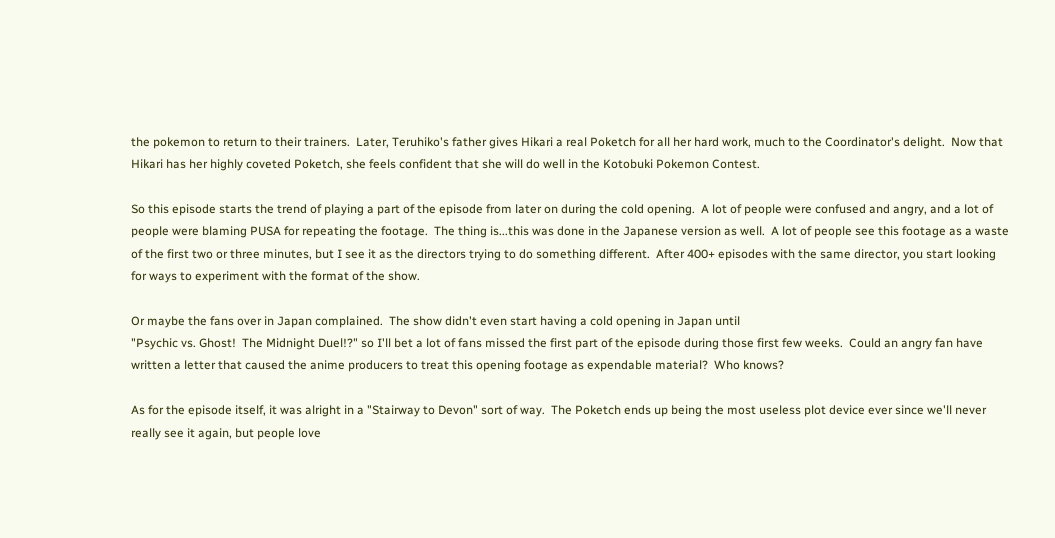the pokemon to return to their trainers.  Later, Teruhiko's father gives Hikari a real Poketch for all her hard work, much to the Coordinator's delight.  Now that Hikari has her highly coveted Poketch, she feels confident that she will do well in the Kotobuki Pokemon Contest.

So this episode starts the trend of playing a part of the episode from later on during the cold opening.  A lot of people were confused and angry, and a lot of people were blaming PUSA for repeating the footage.  The thing is...this was done in the Japanese version as well.  A lot of people see this footage as a waste of the first two or three minutes, but I see it as the directors trying to do something different.  After 400+ episodes with the same director, you start looking for ways to experiment with the format of the show.

Or maybe the fans over in Japan complained.  The show didn't even start having a cold opening in Japan until
"Psychic vs. Ghost!  The Midnight Duel!?" so I'll bet a lot of fans missed the first part of the episode during those first few weeks.  Could an angry fan have written a letter that caused the anime producers to treat this opening footage as expendable material?  Who knows?

As for the episode itself, it was alright in a "Stairway to Devon" sort of way.  The Poketch ends up being the most useless plot device ever since we'll never really see it again, but people love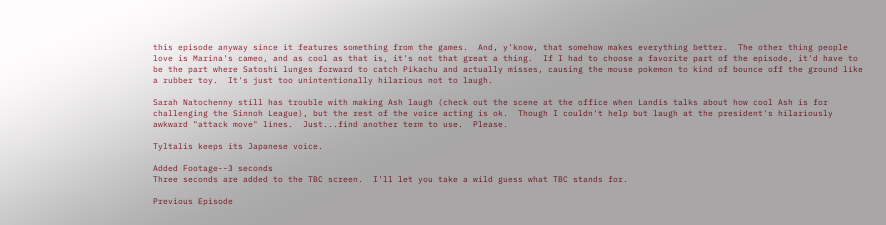this episode anyway since it features something from the games.  And, y'know, that somehow makes everything better.  The other thing people love is Marina's cameo, and as cool as that is, it's not that great a thing.  If I had to choose a favorite part of the episode, it'd have to be the part where Satoshi lunges forward to catch Pikachu and actually misses, causing the mouse pokemon to kind of bounce off the ground like a rubber toy.  It's just too unintentionally hilarious not to laugh.

Sarah Natochenny still has trouble with making Ash laugh (check out the scene at the office when Landis talks about how cool Ash is for challenging the Sinnoh League), but the rest of the voice acting is ok.  Though I couldn't help but laugh at the president's hilariously awkward "attack move" lines.  Just...find another term to use.  Please.

Tyltalis keeps its Japanese voice.

Added Footage--3 seconds
Three seconds are added to the TBC screen.  I'll let you take a wild guess what TBC stands for.

Previous Episode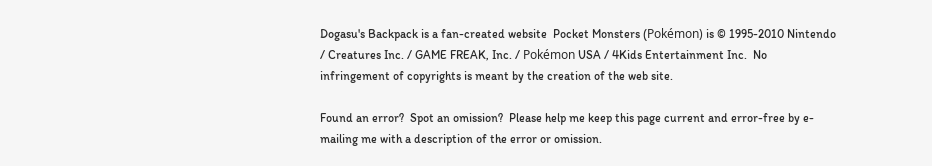Dogasu's Backpack is a fan-created website  Pocket Monsters (Pokémon) is © 1995-2010 Nintendo / Creatures Inc. / GAME FREAK, Inc. / Pokémon USA / 4Kids Entertainment Inc.  No infringement of copyrights is meant by the creation of the web site.

Found an error?  Spot an omission?  Please help me keep this page current and error-free by e-mailing me with a description of the error or omission.